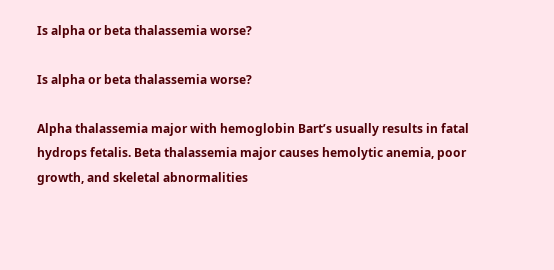Is alpha or beta thalassemia worse?

Is alpha or beta thalassemia worse?

Alpha thalassemia major with hemoglobin Bart’s usually results in fatal hydrops fetalis. Beta thalassemia major causes hemolytic anemia, poor growth, and skeletal abnormalities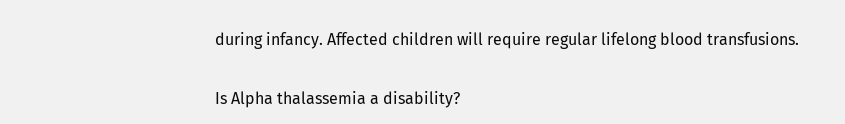during infancy. Affected children will require regular lifelong blood transfusions.

Is Alpha thalassemia a disability?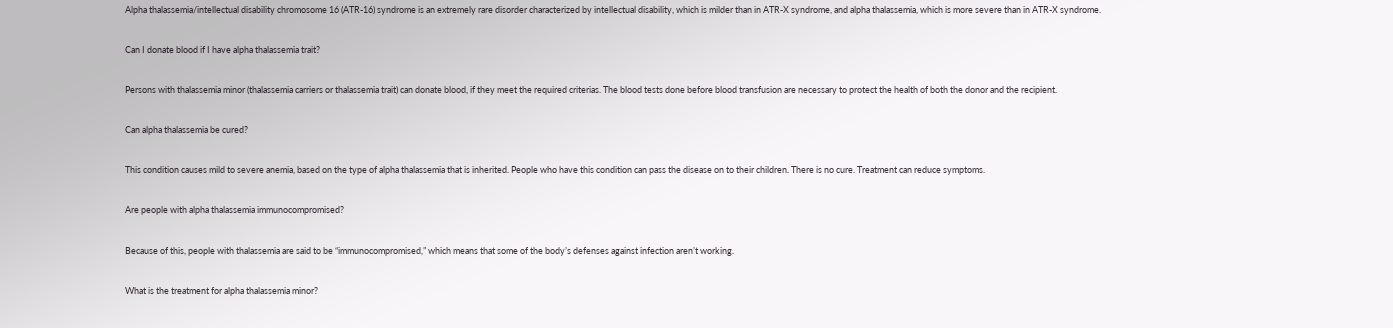Alpha thalassemia/intellectual disability chromosome 16 (ATR-16) syndrome is an extremely rare disorder characterized by intellectual disability, which is milder than in ATR-X syndrome, and alpha thalassemia, which is more severe than in ATR-X syndrome.

Can I donate blood if I have alpha thalassemia trait?

Persons with thalassemia minor (thalassemia carriers or thalassemia trait) can donate blood, if they meet the required criterias. The blood tests done before blood transfusion are necessary to protect the health of both the donor and the recipient.

Can alpha thalassemia be cured?

This condition causes mild to severe anemia, based on the type of alpha thalassemia that is inherited. People who have this condition can pass the disease on to their children. There is no cure. Treatment can reduce symptoms.

Are people with alpha thalassemia immunocompromised?

Because of this, people with thalassemia are said to be “immunocompromised,” which means that some of the body’s defenses against infection aren’t working.

What is the treatment for alpha thalassemia minor?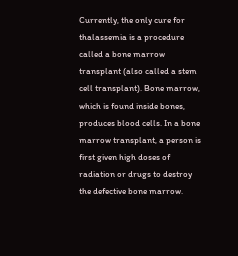Currently, the only cure for thalassemia is a procedure called a bone marrow transplant (also called a stem cell transplant). Bone marrow, which is found inside bones, produces blood cells. In a bone marrow transplant, a person is first given high doses of radiation or drugs to destroy the defective bone marrow.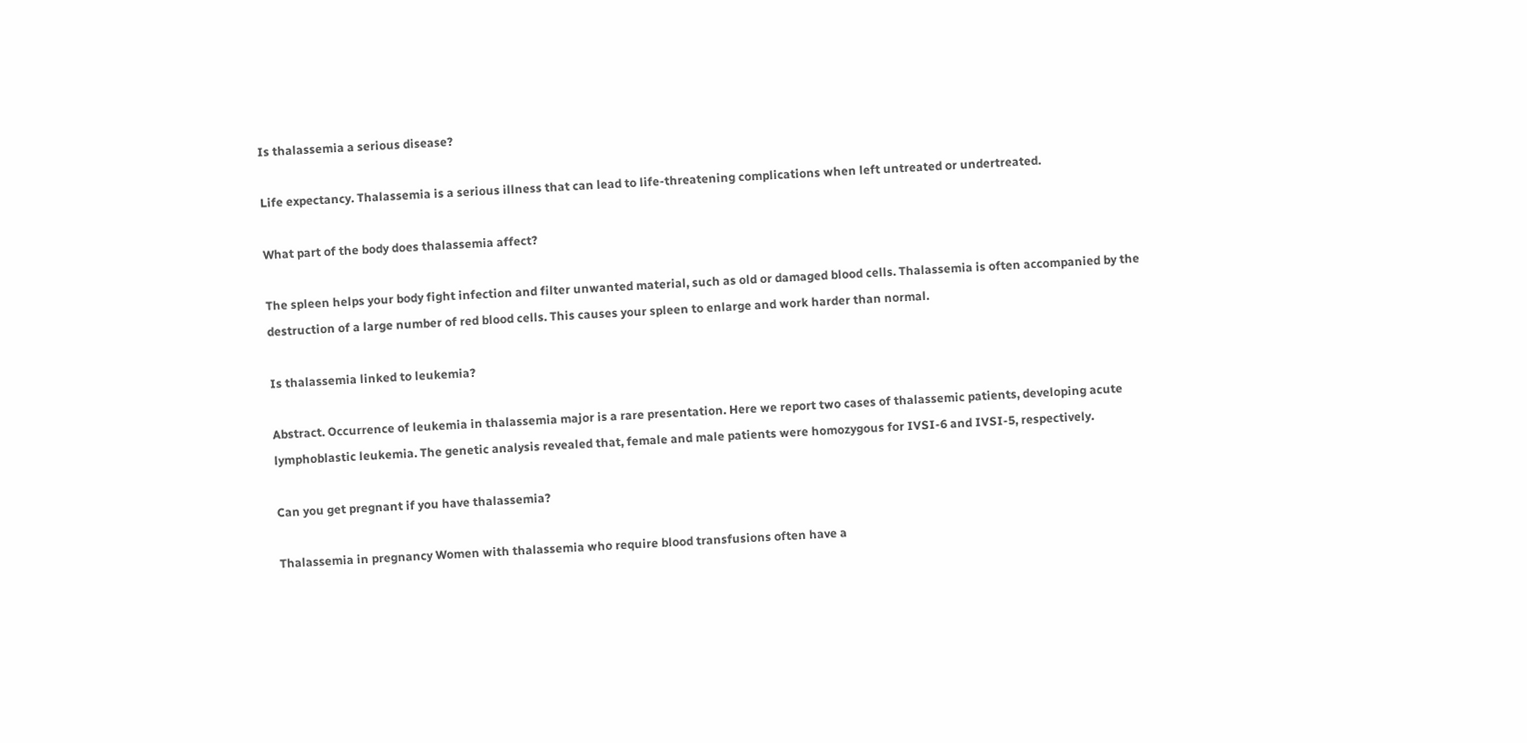Is thalassemia a serious disease?

Life expectancy. Thalassemia is a serious illness that can lead to life-threatening complications when left untreated or undertreated.

What part of the body does thalassemia affect?

The spleen helps your body fight infection and filter unwanted material, such as old or damaged blood cells. Thalassemia is often accompanied by the destruction of a large number of red blood cells. This causes your spleen to enlarge and work harder than normal.

Is thalassemia linked to leukemia?

Abstract. Occurrence of leukemia in thalassemia major is a rare presentation. Here we report two cases of thalassemic patients, developing acute lymphoblastic leukemia. The genetic analysis revealed that, female and male patients were homozygous for IVSI-6 and IVSI-5, respectively.

Can you get pregnant if you have thalassemia?

Thalassemia in pregnancy Women with thalassemia who require blood transfusions often have a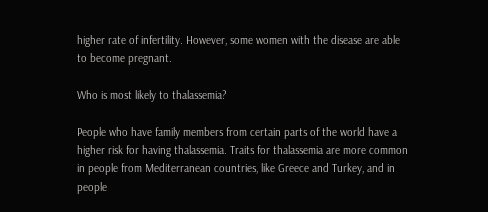higher rate of infertility. However, some women with the disease are able to become pregnant.

Who is most likely to thalassemia?

People who have family members from certain parts of the world have a higher risk for having thalassemia. Traits for thalassemia are more common in people from Mediterranean countries, like Greece and Turkey, and in people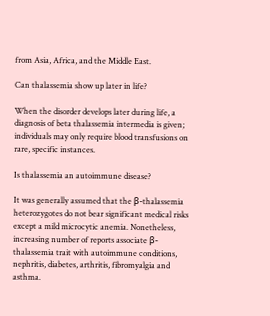from Asia, Africa, and the Middle East.

Can thalassemia show up later in life?

When the disorder develops later during life, a diagnosis of beta thalassemia intermedia is given; individuals may only require blood transfusions on rare, specific instances.

Is thalassemia an autoimmune disease?

It was generally assumed that the β-thalassemia heterozygotes do not bear significant medical risks except a mild microcytic anemia. Nonetheless, increasing number of reports associate β-thalassemia trait with autoimmune conditions, nephritis, diabetes, arthritis, fibromyalgia and asthma.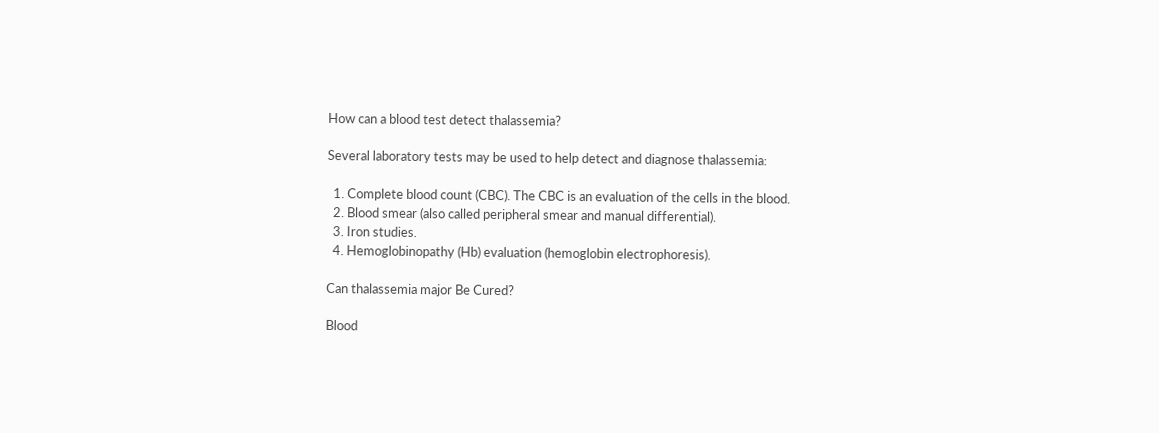How can a blood test detect thalassemia?

Several laboratory tests may be used to help detect and diagnose thalassemia:

  1. Complete blood count (CBC). The CBC is an evaluation of the cells in the blood.
  2. Blood smear (also called peripheral smear and manual differential).
  3. Iron studies.
  4. Hemoglobinopathy (Hb) evaluation (hemoglobin electrophoresis).

Can thalassemia major Be Cured?

Blood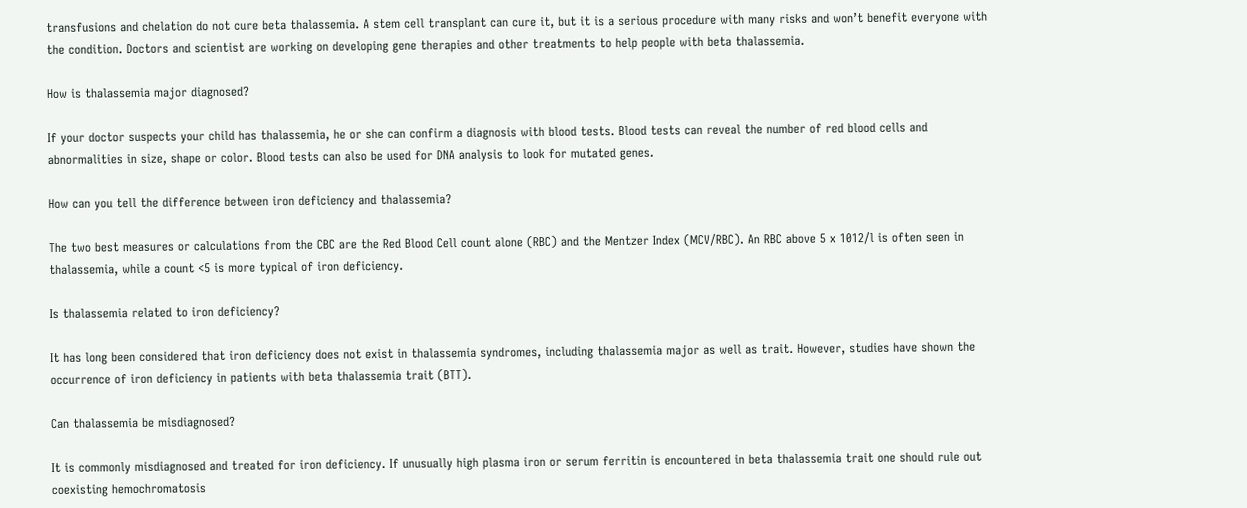transfusions and chelation do not cure beta thalassemia. A stem cell transplant can cure it, but it is a serious procedure with many risks and won’t benefit everyone with the condition. Doctors and scientist are working on developing gene therapies and other treatments to help people with beta thalassemia.

How is thalassemia major diagnosed?

If your doctor suspects your child has thalassemia, he or she can confirm a diagnosis with blood tests. Blood tests can reveal the number of red blood cells and abnormalities in size, shape or color. Blood tests can also be used for DNA analysis to look for mutated genes.

How can you tell the difference between iron deficiency and thalassemia?

The two best measures or calculations from the CBC are the Red Blood Cell count alone (RBC) and the Mentzer Index (MCV/RBC). An RBC above 5 x 1012/l is often seen in thalassemia, while a count <5 is more typical of iron deficiency.

Is thalassemia related to iron deficiency?

It has long been considered that iron deficiency does not exist in thalassemia syndromes, including thalassemia major as well as trait. However, studies have shown the occurrence of iron deficiency in patients with beta thalassemia trait (BTT).

Can thalassemia be misdiagnosed?

It is commonly misdiagnosed and treated for iron deficiency. If unusually high plasma iron or serum ferritin is encountered in beta thalassemia trait one should rule out coexisting hemochromatosis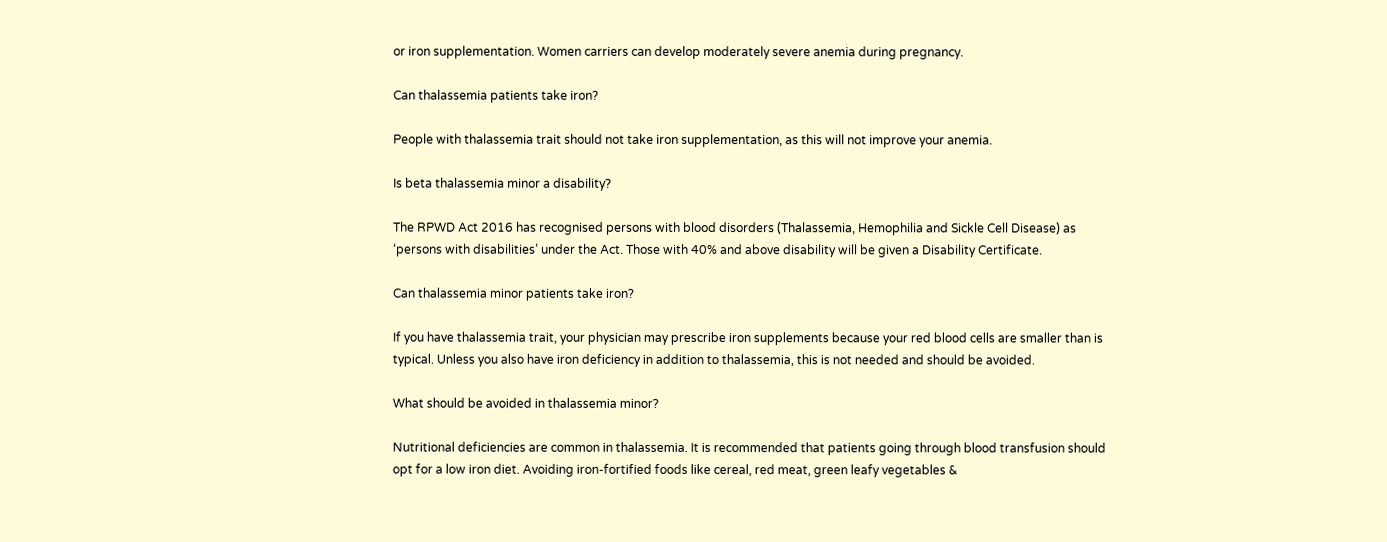or iron supplementation. Women carriers can develop moderately severe anemia during pregnancy.

Can thalassemia patients take iron?

People with thalassemia trait should not take iron supplementation, as this will not improve your anemia.

Is beta thalassemia minor a disability?

The RPWD Act 2016 has recognised persons with blood disorders (Thalassemia, Hemophilia and Sickle Cell Disease) as ‘persons with disabilities’ under the Act. Those with 40% and above disability will be given a Disability Certificate.

Can thalassemia minor patients take iron?

If you have thalassemia trait, your physician may prescribe iron supplements because your red blood cells are smaller than is typical. Unless you also have iron deficiency in addition to thalassemia, this is not needed and should be avoided.

What should be avoided in thalassemia minor?

Nutritional deficiencies are common in thalassemia. It is recommended that patients going through blood transfusion should opt for a low iron diet. Avoiding iron-fortified foods like cereal, red meat, green leafy vegetables &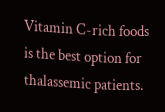Vitamin C-rich foods is the best option for thalassemic patients.